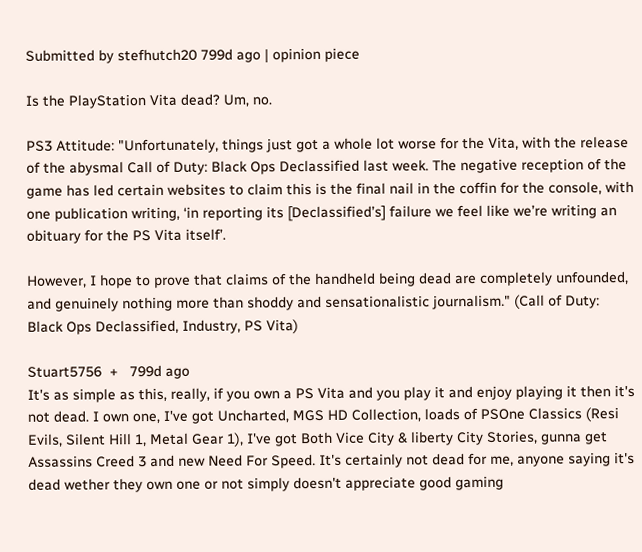Submitted by stefhutch20 799d ago | opinion piece

Is the PlayStation Vita dead? Um, no.

PS3 Attitude: "Unfortunately, things just got a whole lot worse for the Vita, with the release of the abysmal Call of Duty: Black Ops Declassified last week. The negative reception of the game has led certain websites to claim this is the final nail in the coffin for the console, with one publication writing, ‘in reporting its [Declassified’s] failure we feel like we’re writing an obituary for the PS Vita itself’.

However, I hope to prove that claims of the handheld being dead are completely unfounded, and genuinely nothing more than shoddy and sensationalistic journalism." (Call of Duty: Black Ops Declassified, Industry, PS Vita)

Stuart5756  +   799d ago
It's as simple as this, really, if you own a PS Vita and you play it and enjoy playing it then it's not dead. I own one, I've got Uncharted, MGS HD Collection, loads of PSOne Classics (Resi Evils, Silent Hill 1, Metal Gear 1), I've got Both Vice City & liberty City Stories, gunna get Assassins Creed 3 and new Need For Speed. It's certainly not dead for me, anyone saying it's dead wether they own one or not simply doesn't appreciate good gaming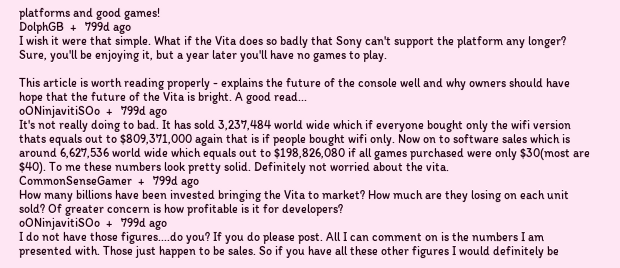platforms and good games!
DolphGB  +   799d ago
I wish it were that simple. What if the Vita does so badly that Sony can't support the platform any longer? Sure, you'll be enjoying it, but a year later you'll have no games to play.

This article is worth reading properly - explains the future of the console well and why owners should have hope that the future of the Vita is bright. A good read...
oONinjavitiSOo  +   799d ago
It's not really doing to bad. It has sold 3,237,484 world wide which if everyone bought only the wifi version thats equals out to $809,371,000 again that is if people bought wifi only. Now on to software sales which is around 6,627,536 world wide which equals out to $198,826,080 if all games purchased were only $30(most are $40). To me these numbers look pretty solid. Definitely not worried about the vita.
CommonSenseGamer  +   799d ago
How many billions have been invested bringing the Vita to market? How much are they losing on each unit sold? Of greater concern is how profitable is it for developers?
oONinjavitiSOo  +   799d ago
I do not have those figures....do you? If you do please post. All I can comment on is the numbers I am presented with. Those just happen to be sales. So if you have all these other figures I would definitely be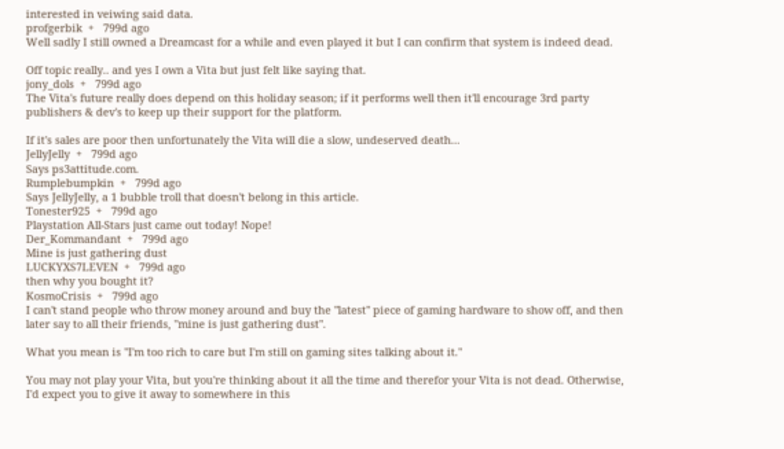interested in veiwing said data.
profgerbik  +   799d ago
Well sadly I still owned a Dreamcast for a while and even played it but I can confirm that system is indeed dead.

Off topic really.. and yes I own a Vita but just felt like saying that.
jony_dols  +   799d ago
The Vita's future really does depend on this holiday season; if it performs well then it'll encourage 3rd party publishers & dev's to keep up their support for the platform.

If it's sales are poor then unfortunately the Vita will die a slow, undeserved death...
JellyJelly  +   799d ago
Says ps3attitude.com.
Rumplebumpkin  +   799d ago
Says JellyJelly, a 1 bubble troll that doesn't belong in this article.
Tonester925  +   799d ago
Playstation All-Stars just came out today! Nope!
Der_Kommandant  +   799d ago
Mine is just gathering dust
LUCKYXS7LEVEN  +   799d ago
then why you bought it?
KosmoCrisis  +   799d ago
I can't stand people who throw money around and buy the "latest" piece of gaming hardware to show off, and then later say to all their friends, "mine is just gathering dust".

What you mean is "I'm too rich to care but I'm still on gaming sites talking about it."

You may not play your Vita, but you're thinking about it all the time and therefor your Vita is not dead. Otherwise, I'd expect you to give it away to somewhere in this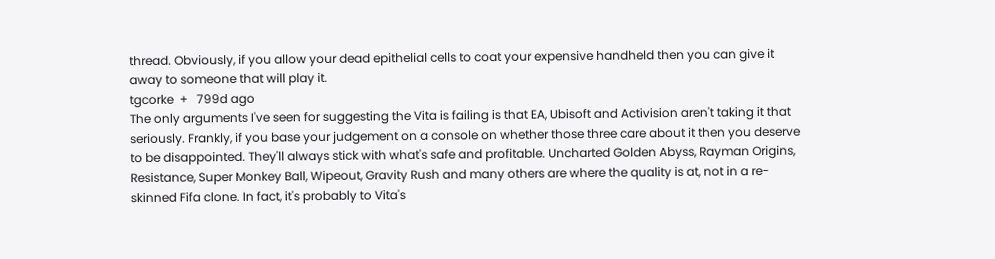thread. Obviously, if you allow your dead epithelial cells to coat your expensive handheld then you can give it away to someone that will play it.
tgcorke  +   799d ago
The only arguments I've seen for suggesting the Vita is failing is that EA, Ubisoft and Activision aren't taking it that seriously. Frankly, if you base your judgement on a console on whether those three care about it then you deserve to be disappointed. They'll always stick with what's safe and profitable. Uncharted Golden Abyss, Rayman Origins, Resistance, Super Monkey Ball, Wipeout, Gravity Rush and many others are where the quality is at, not in a re-skinned Fifa clone. In fact, it's probably to Vita's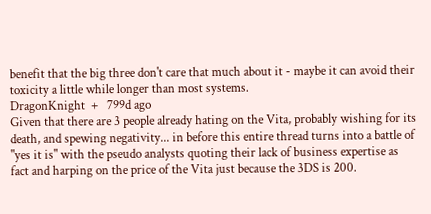benefit that the big three don't care that much about it - maybe it can avoid their toxicity a little while longer than most systems.
DragonKnight  +   799d ago
Given that there are 3 people already hating on the Vita, probably wishing for its death, and spewing negativity... in before this entire thread turns into a battle of "yes it is" with the pseudo analysts quoting their lack of business expertise as fact and harping on the price of the Vita just because the 3DS is 200.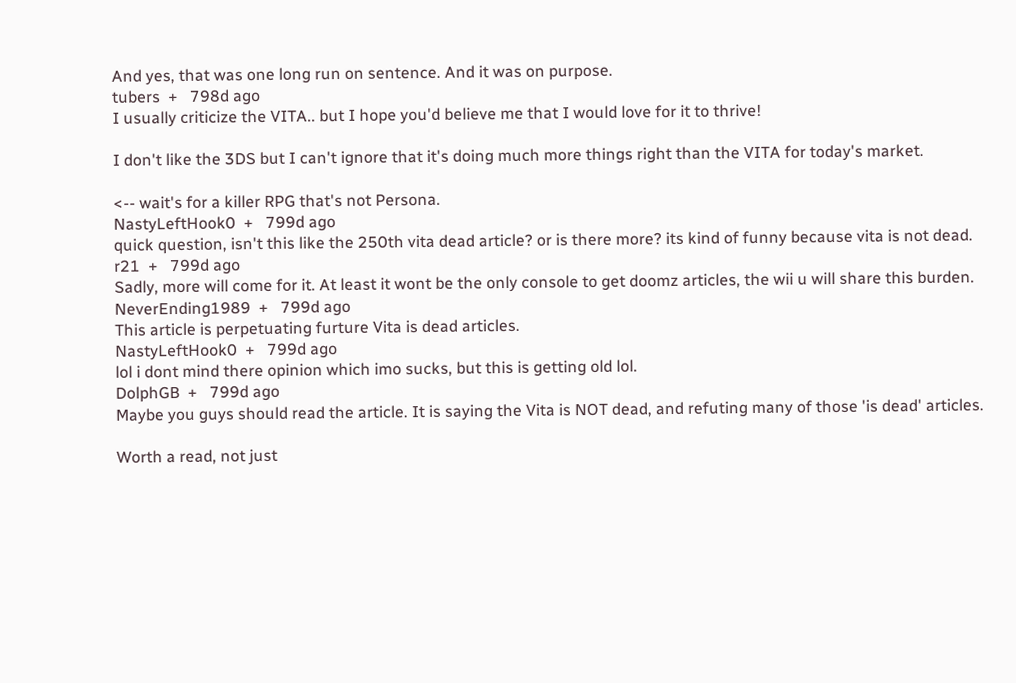And yes, that was one long run on sentence. And it was on purpose.
tubers  +   798d ago
I usually criticize the VITA.. but I hope you'd believe me that I would love for it to thrive!

I don't like the 3DS but I can't ignore that it's doing much more things right than the VITA for today's market.

<-- wait's for a killer RPG that's not Persona.
NastyLeftHook0  +   799d ago
quick question, isn't this like the 250th vita dead article? or is there more? its kind of funny because vita is not dead.
r21  +   799d ago
Sadly, more will come for it. At least it wont be the only console to get doomz articles, the wii u will share this burden.
NeverEnding1989  +   799d ago
This article is perpetuating furture Vita is dead articles.
NastyLeftHook0  +   799d ago
lol i dont mind there opinion which imo sucks, but this is getting old lol.
DolphGB  +   799d ago
Maybe you guys should read the article. It is saying the Vita is NOT dead, and refuting many of those 'is dead' articles.

Worth a read, not just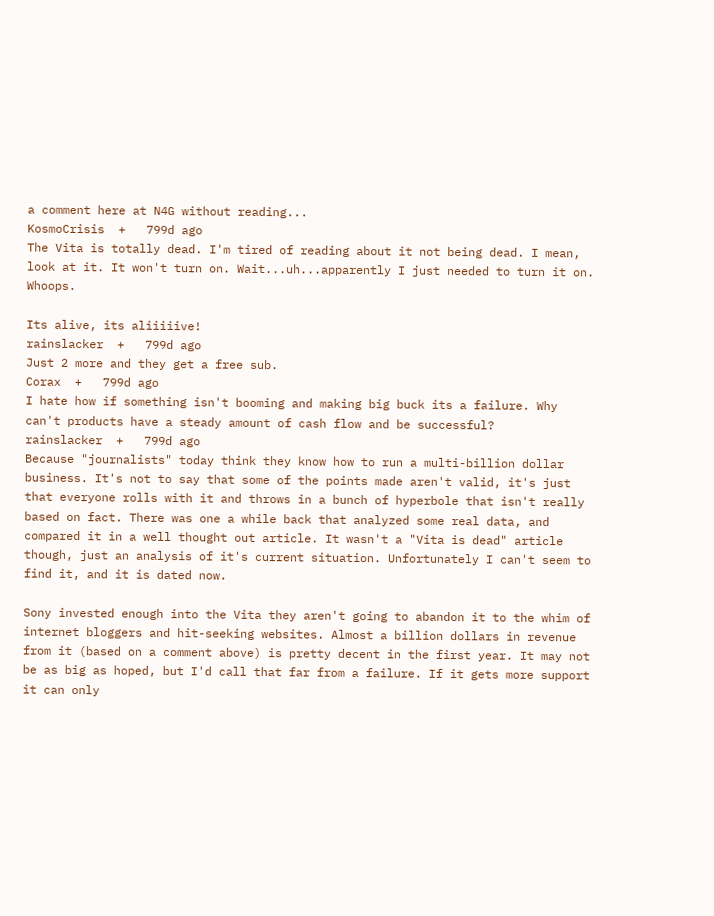a comment here at N4G without reading...
KosmoCrisis  +   799d ago
The Vita is totally dead. I'm tired of reading about it not being dead. I mean, look at it. It won't turn on. Wait...uh...apparently I just needed to turn it on. Whoops.

Its alive, its aliiiiive!
rainslacker  +   799d ago
Just 2 more and they get a free sub.
Corax  +   799d ago
I hate how if something isn't booming and making big buck its a failure. Why can't products have a steady amount of cash flow and be successful?
rainslacker  +   799d ago
Because "journalists" today think they know how to run a multi-billion dollar business. It's not to say that some of the points made aren't valid, it's just that everyone rolls with it and throws in a bunch of hyperbole that isn't really based on fact. There was one a while back that analyzed some real data, and compared it in a well thought out article. It wasn't a "Vita is dead" article though, just an analysis of it's current situation. Unfortunately I can't seem to find it, and it is dated now.

Sony invested enough into the Vita they aren't going to abandon it to the whim of internet bloggers and hit-seeking websites. Almost a billion dollars in revenue from it (based on a comment above) is pretty decent in the first year. It may not be as big as hoped, but I'd call that far from a failure. If it gets more support it can only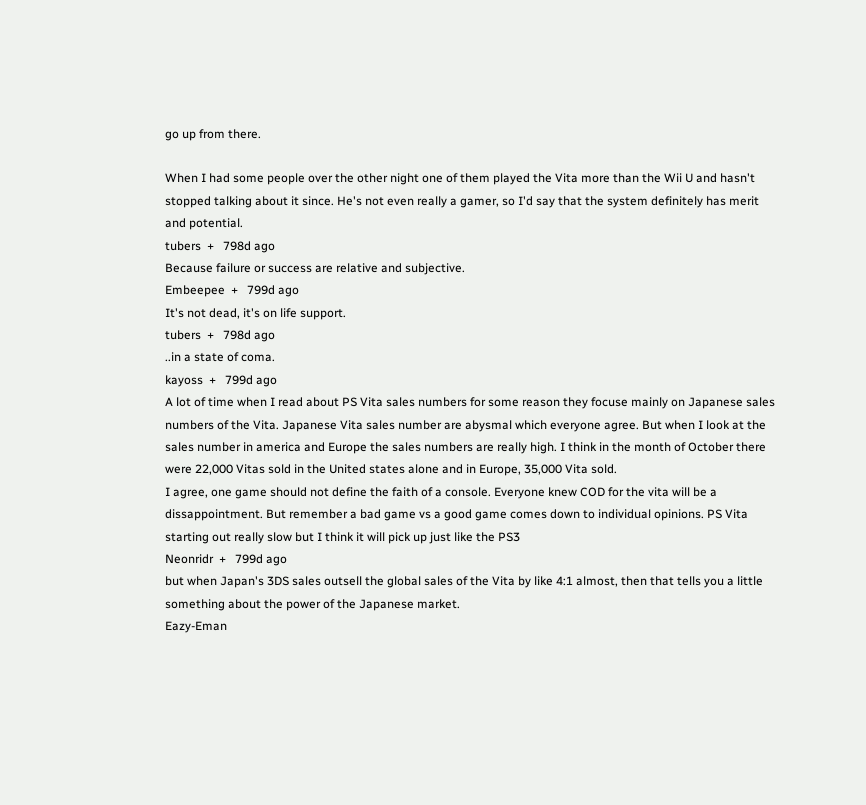go up from there.

When I had some people over the other night one of them played the Vita more than the Wii U and hasn't stopped talking about it since. He's not even really a gamer, so I'd say that the system definitely has merit and potential.
tubers  +   798d ago
Because failure or success are relative and subjective.
Embeepee  +   799d ago
It's not dead, it's on life support.
tubers  +   798d ago
..in a state of coma.
kayoss  +   799d ago
A lot of time when I read about PS Vita sales numbers for some reason they focuse mainly on Japanese sales numbers of the Vita. Japanese Vita sales number are abysmal which everyone agree. But when I look at the sales number in america and Europe the sales numbers are really high. I think in the month of October there were 22,000 Vitas sold in the United states alone and in Europe, 35,000 Vita sold.
I agree, one game should not define the faith of a console. Everyone knew COD for the vita will be a dissappointment. But remember a bad game vs a good game comes down to individual opinions. PS Vita starting out really slow but I think it will pick up just like the PS3
Neonridr  +   799d ago
but when Japan's 3DS sales outsell the global sales of the Vita by like 4:1 almost, then that tells you a little something about the power of the Japanese market.
Eazy-Eman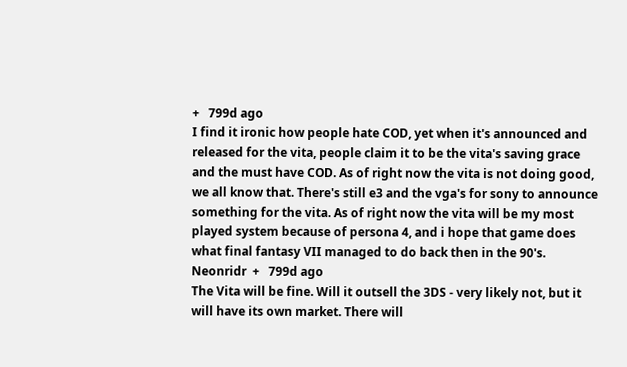+   799d ago
I find it ironic how people hate COD, yet when it's announced and released for the vita, people claim it to be the vita's saving grace and the must have COD. As of right now the vita is not doing good, we all know that. There's still e3 and the vga's for sony to announce something for the vita. As of right now the vita will be my most played system because of persona 4, and i hope that game does what final fantasy VII managed to do back then in the 90's.
Neonridr  +   799d ago
The Vita will be fine. Will it outsell the 3DS - very likely not, but it will have its own market. There will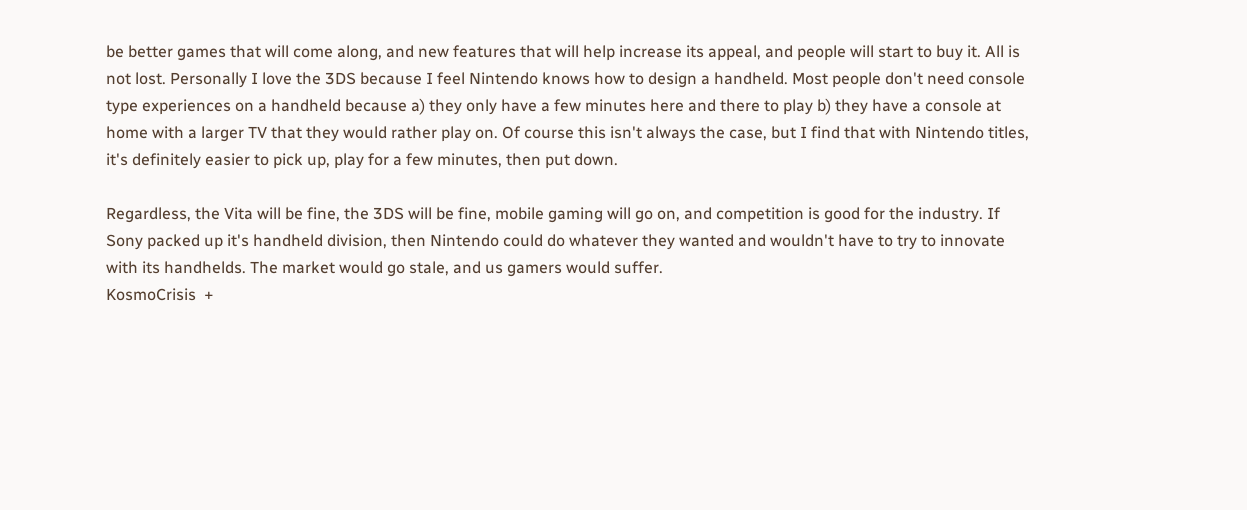be better games that will come along, and new features that will help increase its appeal, and people will start to buy it. All is not lost. Personally I love the 3DS because I feel Nintendo knows how to design a handheld. Most people don't need console type experiences on a handheld because a) they only have a few minutes here and there to play b) they have a console at home with a larger TV that they would rather play on. Of course this isn't always the case, but I find that with Nintendo titles, it's definitely easier to pick up, play for a few minutes, then put down.

Regardless, the Vita will be fine, the 3DS will be fine, mobile gaming will go on, and competition is good for the industry. If Sony packed up it's handheld division, then Nintendo could do whatever they wanted and wouldn't have to try to innovate with its handhelds. The market would go stale, and us gamers would suffer.
KosmoCrisis  +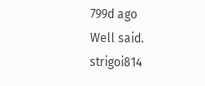799d ago
Well said.
strigoi814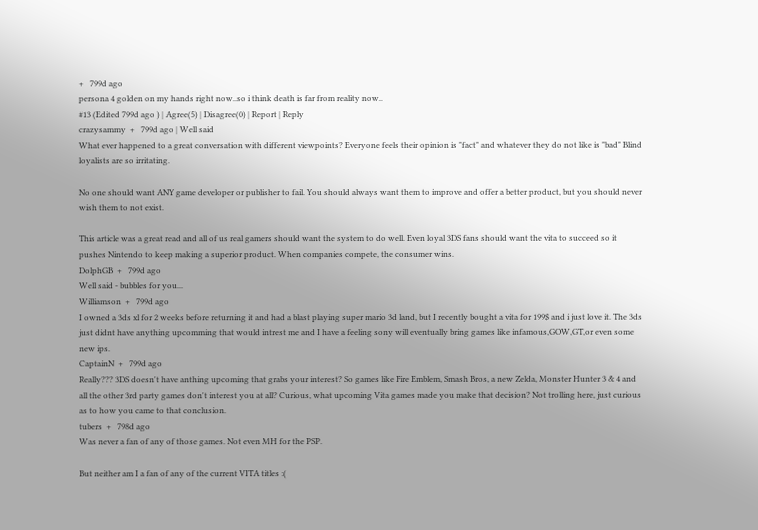+   799d ago
persona 4 golden on my hands right now..so i think death is far from reality now..
#13 (Edited 799d ago ) | Agree(5) | Disagree(0) | Report | Reply
crazysammy  +   799d ago | Well said
What ever happened to a great conversation with different viewpoints? Everyone feels their opinion is "fact" and whatever they do not like is "bad" Blind loyalists are so irritating.

No one should want ANY game developer or publisher to fail. You should always want them to improve and offer a better product, but you should never wish them to not exist.

This article was a great read and all of us real gamers should want the system to do well. Even loyal 3DS fans should want the vita to succeed so it pushes Nintendo to keep making a superior product. When companies compete, the consumer wins.
DolphGB  +   799d ago
Well said - bubbles for you...
Williamson  +   799d ago
I owned a 3ds xl for 2 weeks before returning it and had a blast playing super mario 3d land, but I recently bought a vita for 199$ and i just love it. The 3ds just didnt have anything upcomming that would intrest me and I have a feeling sony will eventually bring games like infamous,GOW,GT,or even some new ips.
CaptainN  +   799d ago
Really??? 3DS doesn't have anthing upcoming that grabs your interest? So games like Fire Emblem, Smash Bros, a new Zelda, Monster Hunter 3 & 4 and all the other 3rd party games don't interest you at all? Curious, what upcoming Vita games made you make that decision? Not trolling here, just curious as to how you came to that conclusion.
tubers  +   798d ago
Was never a fan of any of those games. Not even MH for the PSP.

But neither am I a fan of any of the current VITA titles :(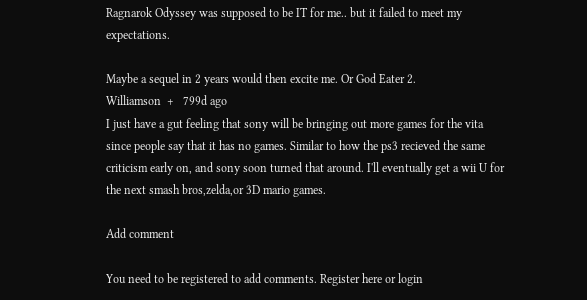Ragnarok Odyssey was supposed to be IT for me.. but it failed to meet my expectations.

Maybe a sequel in 2 years would then excite me. Or God Eater 2.
Williamson  +   799d ago
I just have a gut feeling that sony will be bringing out more games for the vita since people say that it has no games. Similar to how the ps3 recieved the same criticism early on, and sony soon turned that around. I'll eventually get a wii U for the next smash bros,zelda,or 3D mario games.

Add comment

You need to be registered to add comments. Register here or login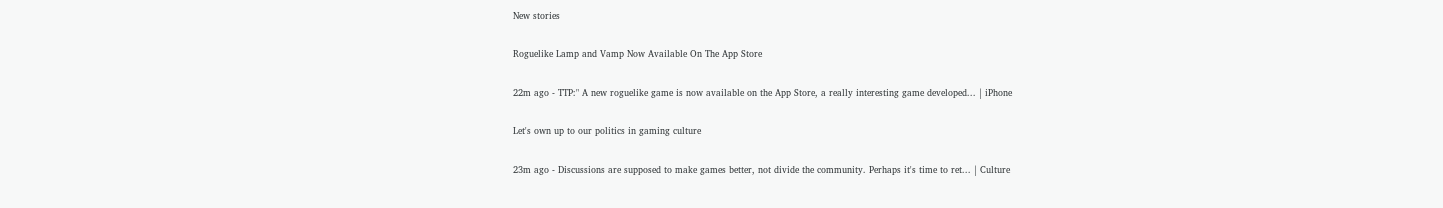New stories

Roguelike Lamp and Vamp Now Available On The App Store

22m ago - TTP:" A new roguelike game is now available on the App Store, a really interesting game developed... | iPhone

Let's own up to our politics in gaming culture

23m ago - Discussions are supposed to make games better, not divide the community. Perhaps it's time to ret... | Culture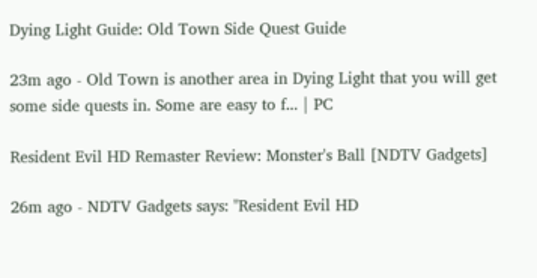Dying Light Guide: Old Town Side Quest Guide

23m ago - Old Town is another area in Dying Light that you will get some side quests in. Some are easy to f... | PC

Resident Evil HD Remaster Review: Monster's Ball [NDTV Gadgets]

26m ago - NDTV Gadgets says: "Resident Evil HD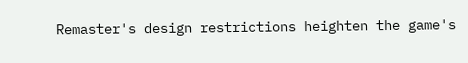Remaster's design restrictions heighten the game's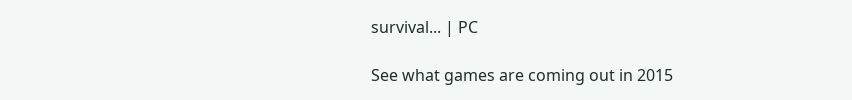survival... | PC

See what games are coming out in 2015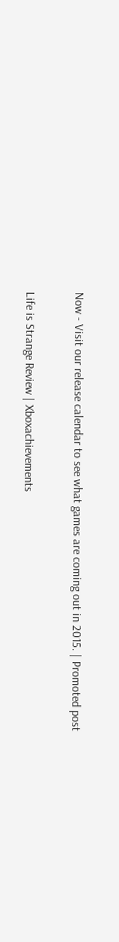Now - Visit our release calendar to see what games are coming out in 2015. | Promoted post

Life is Strange Review | Xboxachievements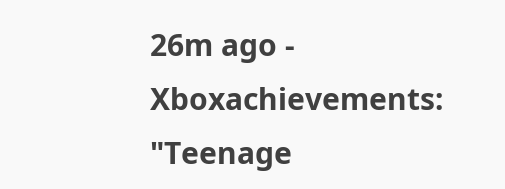26m ago - Xboxachievements: "Teenage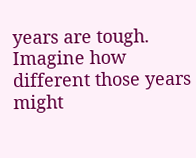years are tough. Imagine how different those years might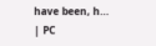have been, h... | PC